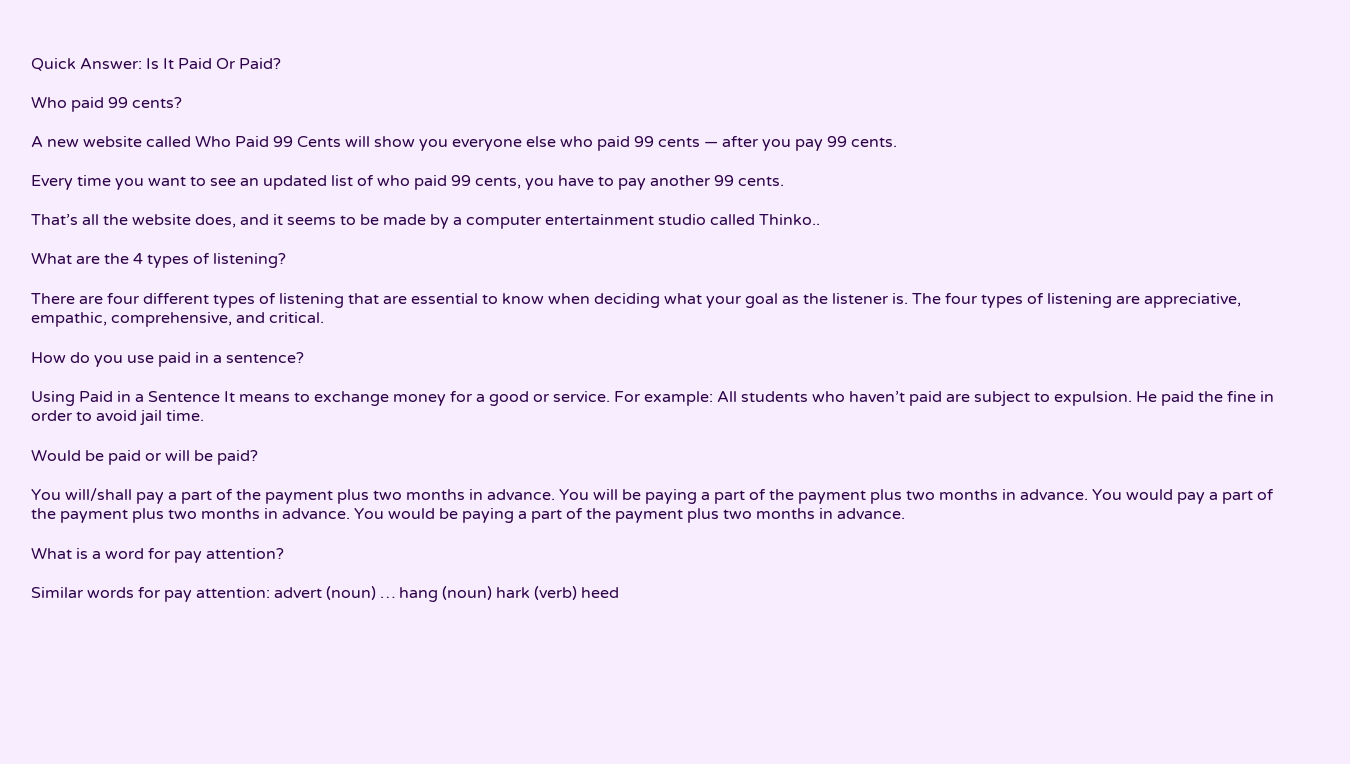Quick Answer: Is It Paid Or Paid?

Who paid 99 cents?

A new website called Who Paid 99 Cents will show you everyone else who paid 99 cents — after you pay 99 cents.

Every time you want to see an updated list of who paid 99 cents, you have to pay another 99 cents.

That’s all the website does, and it seems to be made by a computer entertainment studio called Thinko..

What are the 4 types of listening?

There are four different types of listening that are essential to know when deciding what your goal as the listener is. The four types of listening are appreciative, empathic, comprehensive, and critical.

How do you use paid in a sentence?

Using Paid in a Sentence It means to exchange money for a good or service. For example: All students who haven’t paid are subject to expulsion. He paid the fine in order to avoid jail time.

Would be paid or will be paid?

You will/shall pay a part of the payment plus two months in advance. You will be paying a part of the payment plus two months in advance. You would pay a part of the payment plus two months in advance. You would be paying a part of the payment plus two months in advance.

What is a word for pay attention?

Similar words for pay attention: advert (noun) … hang (noun) hark (verb) heed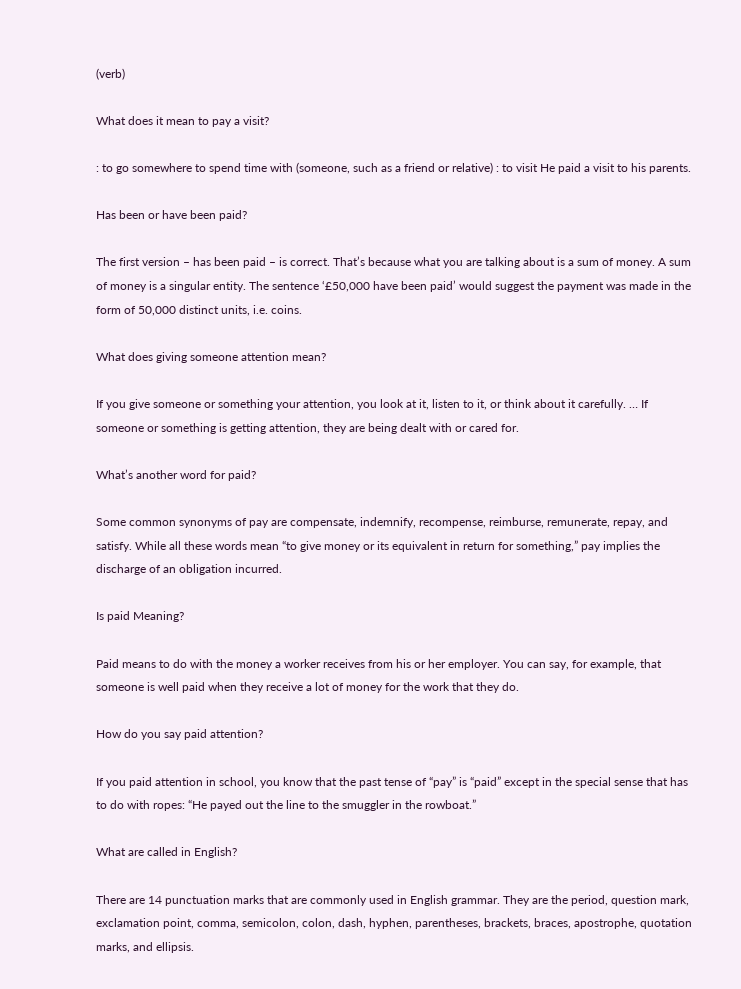(verb)

What does it mean to pay a visit?

: to go somewhere to spend time with (someone, such as a friend or relative) : to visit He paid a visit to his parents.

Has been or have been paid?

The first version – has been paid – is correct. That’s because what you are talking about is a sum of money. A sum of money is a singular entity. The sentence ‘£50,000 have been paid’ would suggest the payment was made in the form of 50,000 distinct units, i.e. coins.

What does giving someone attention mean?

If you give someone or something your attention, you look at it, listen to it, or think about it carefully. … If someone or something is getting attention, they are being dealt with or cared for.

What’s another word for paid?

Some common synonyms of pay are compensate, indemnify, recompense, reimburse, remunerate, repay, and satisfy. While all these words mean “to give money or its equivalent in return for something,” pay implies the discharge of an obligation incurred.

Is paid Meaning?

Paid means to do with the money a worker receives from his or her employer. You can say, for example, that someone is well paid when they receive a lot of money for the work that they do.

How do you say paid attention?

If you paid attention in school, you know that the past tense of “pay” is “paid” except in the special sense that has to do with ropes: “He payed out the line to the smuggler in the rowboat.”

What are called in English?

There are 14 punctuation marks that are commonly used in English grammar. They are the period, question mark, exclamation point, comma, semicolon, colon, dash, hyphen, parentheses, brackets, braces, apostrophe, quotation marks, and ellipsis.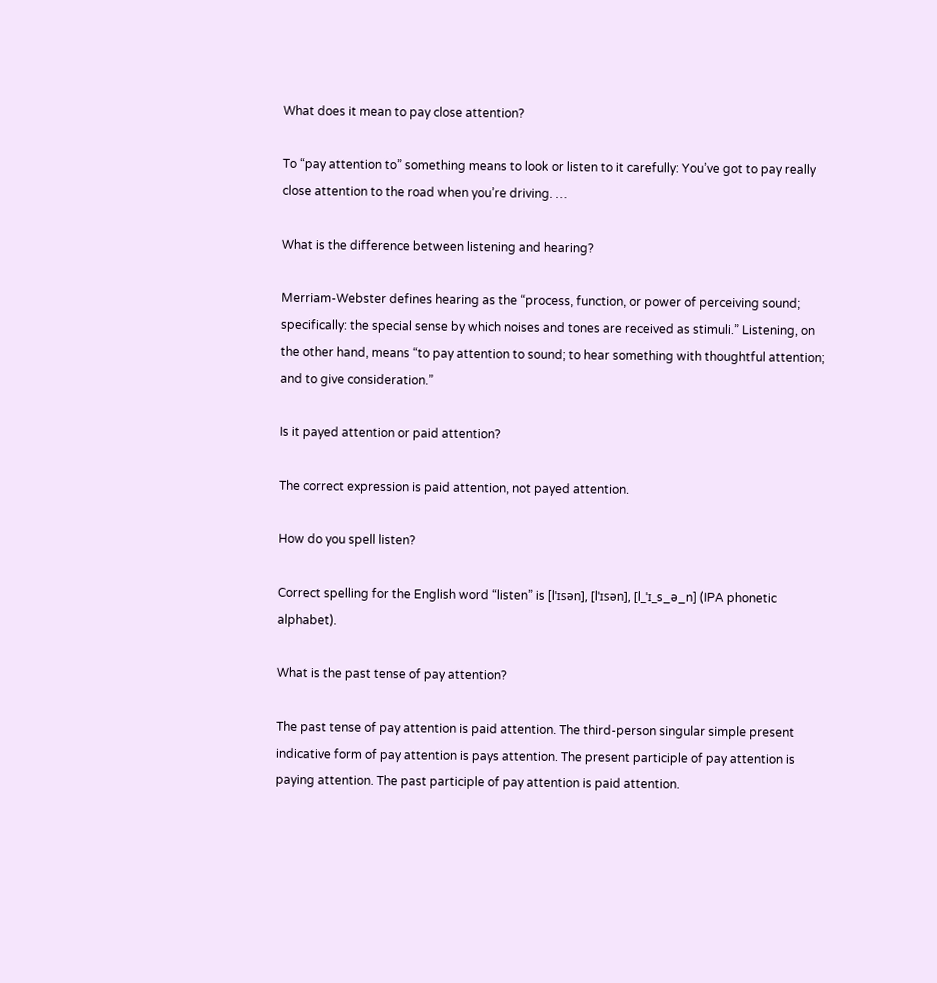What does it mean to pay close attention?

To “pay attention to” something means to look or listen to it carefully: You’ve got to pay really close attention to the road when you’re driving. …

What is the difference between listening and hearing?

Merriam-Webster defines hearing as the “process, function, or power of perceiving sound; specifically: the special sense by which noises and tones are received as stimuli.” Listening, on the other hand, means “to pay attention to sound; to hear something with thoughtful attention; and to give consideration.”

Is it payed attention or paid attention?

The correct expression is paid attention, not payed attention.

How do you spell listen?

Correct spelling for the English word “listen” is [lˈɪsən], [lˈɪsən], [l_ˈɪ_s_ə_n] (IPA phonetic alphabet).

What is the past tense of pay attention?

The past tense of pay attention is paid attention. The third-person singular simple present indicative form of pay attention is pays attention. The present participle of pay attention is paying attention. The past participle of pay attention is paid attention.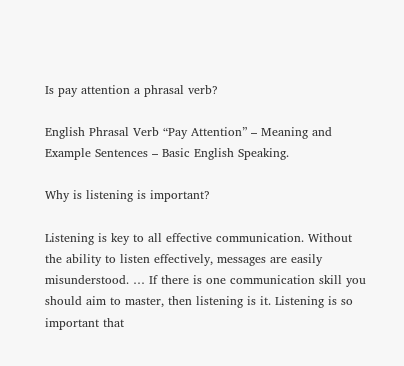Is pay attention a phrasal verb?

English Phrasal Verb “Pay Attention” – Meaning and Example Sentences – Basic English Speaking.

Why is listening is important?

Listening is key to all effective communication. Without the ability to listen effectively, messages are easily misunderstood. … If there is one communication skill you should aim to master, then listening is it. Listening is so important that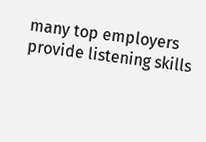many top employers provide listening skills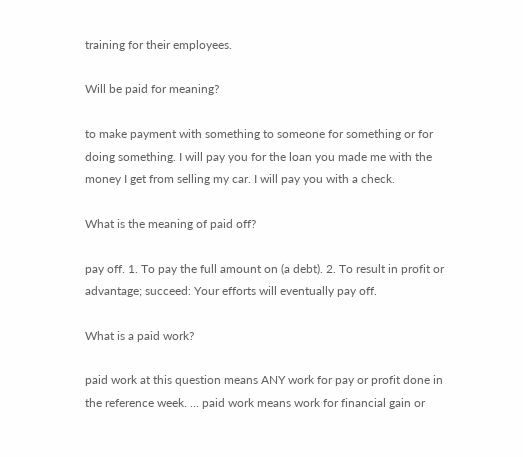training for their employees.

Will be paid for meaning?

to make payment with something to someone for something or for doing something. I will pay you for the loan you made me with the money I get from selling my car. I will pay you with a check.

What is the meaning of paid off?

pay off. 1. To pay the full amount on (a debt). 2. To result in profit or advantage; succeed: Your efforts will eventually pay off.

What is a paid work?

paid work at this question means ANY work for pay or profit done in the reference week. … paid work means work for financial gain or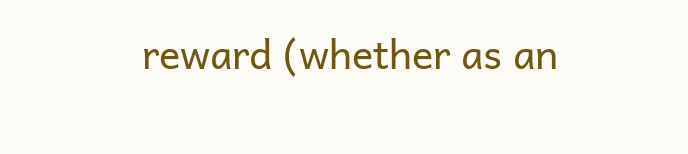reward (whether as an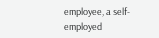employee, a self-employed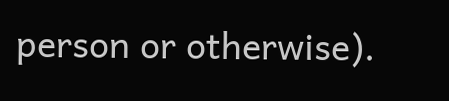person or otherwise).